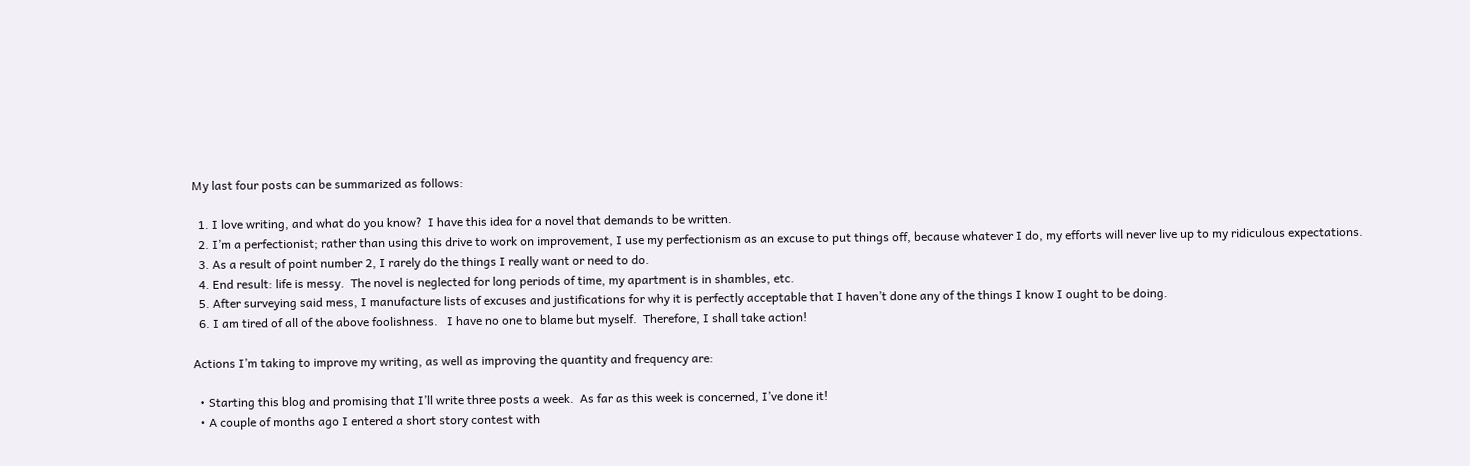My last four posts can be summarized as follows:

  1. I love writing, and what do you know?  I have this idea for a novel that demands to be written.
  2. I’m a perfectionist; rather than using this drive to work on improvement, I use my perfectionism as an excuse to put things off, because whatever I do, my efforts will never live up to my ridiculous expectations.
  3. As a result of point number 2, I rarely do the things I really want or need to do.
  4. End result: life is messy.  The novel is neglected for long periods of time, my apartment is in shambles, etc.
  5. After surveying said mess, I manufacture lists of excuses and justifications for why it is perfectly acceptable that I haven’t done any of the things I know I ought to be doing.
  6. I am tired of all of the above foolishness.   I have no one to blame but myself.  Therefore, I shall take action!

Actions I’m taking to improve my writing, as well as improving the quantity and frequency are:

  • Starting this blog and promising that I’ll write three posts a week.  As far as this week is concerned, I’ve done it!
  • A couple of months ago I entered a short story contest with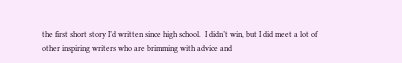the first short story I’d written since high school.  I didn’t win, but I did meet a lot of other inspiring writers who are brimming with advice and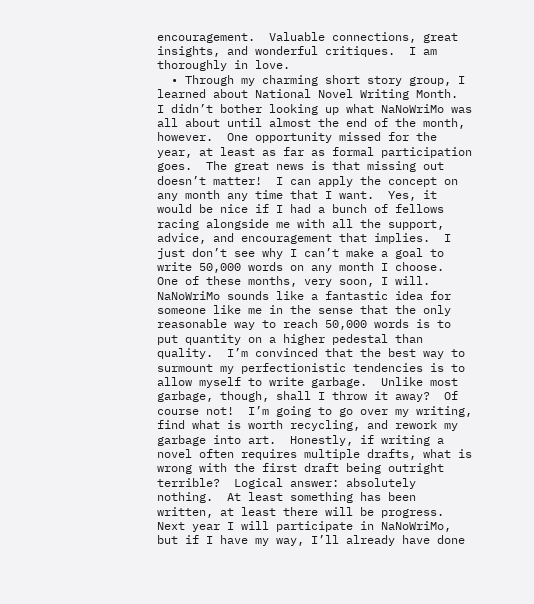encouragement.  Valuable connections, great insights, and wonderful critiques.  I am thoroughly in love.
  • Through my charming short story group, I learned about National Novel Writing Month.  I didn’t bother looking up what NaNoWriMo was all about until almost the end of the month, however.  One opportunity missed for the year, at least as far as formal participation goes.  The great news is that missing out doesn’t matter!  I can apply the concept on any month any time that I want.  Yes, it would be nice if I had a bunch of fellows racing alongside me with all the support, advice, and encouragement that implies.  I just don’t see why I can’t make a goal to write 50,000 words on any month I choose.  One of these months, very soon, I will.  NaNoWriMo sounds like a fantastic idea for someone like me in the sense that the only reasonable way to reach 50,000 words is to put quantity on a higher pedestal than quality.  I’m convinced that the best way to surmount my perfectionistic tendencies is to allow myself to write garbage.  Unlike most garbage, though, shall I throw it away?  Of course not!  I’m going to go over my writing, find what is worth recycling, and rework my garbage into art.  Honestly, if writing a novel often requires multiple drafts, what is wrong with the first draft being outright terrible?  Logical answer: absolutely nothing.  At least something has been written, at least there will be progress.  Next year I will participate in NaNoWriMo, but if I have my way, I’ll already have done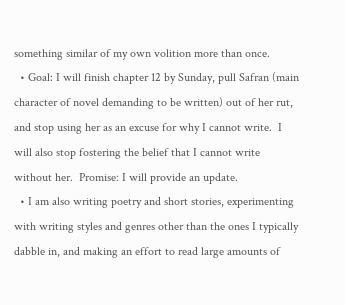something similar of my own volition more than once.
  • Goal: I will finish chapter 12 by Sunday, pull Safran (main character of novel demanding to be written) out of her rut, and stop using her as an excuse for why I cannot write.  I will also stop fostering the belief that I cannot write without her.  Promise: I will provide an update.
  • I am also writing poetry and short stories, experimenting with writing styles and genres other than the ones I typically dabble in, and making an effort to read large amounts of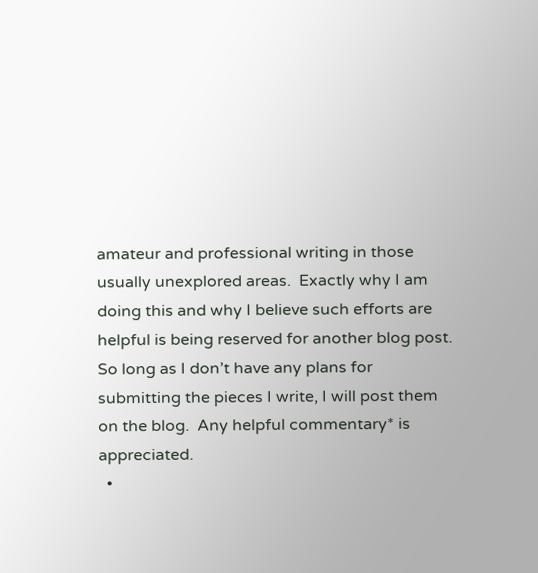amateur and professional writing in those usually unexplored areas.  Exactly why I am doing this and why I believe such efforts are helpful is being reserved for another blog post.  So long as I don’t have any plans for submitting the pieces I write, I will post them on the blog.  Any helpful commentary* is appreciated.
  •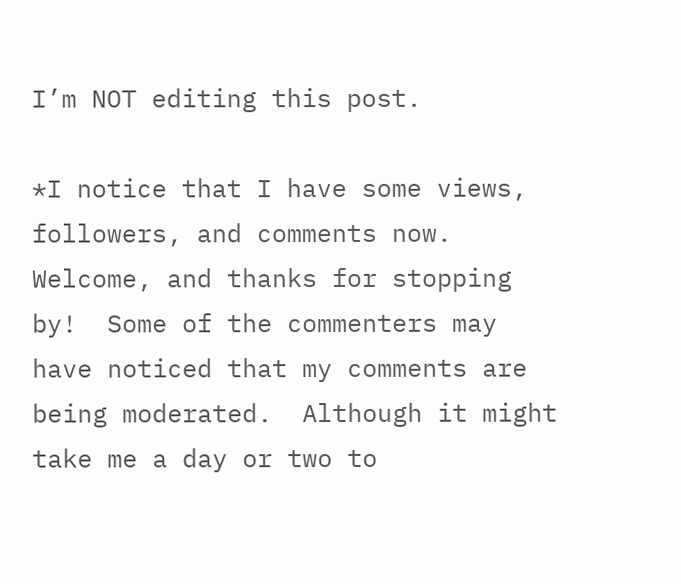I’m NOT editing this post.

*I notice that I have some views, followers, and comments now.  Welcome, and thanks for stopping by!  Some of the commenters may have noticed that my comments are being moderated.  Although it might take me a day or two to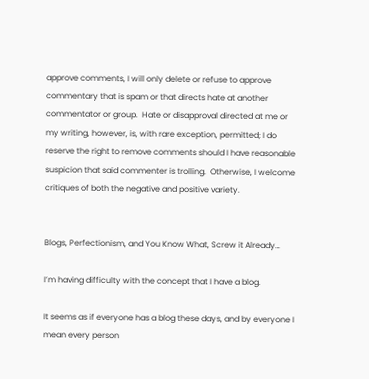approve comments, I will only delete or refuse to approve commentary that is spam or that directs hate at another commentator or group.  Hate or disapproval directed at me or my writing, however, is, with rare exception, permitted; I do reserve the right to remove comments should I have reasonable suspicion that said commenter is trolling.  Otherwise, I welcome critiques of both the negative and positive variety.


Blogs, Perfectionism, and You Know What, Screw it Already…

I’m having difficulty with the concept that I have a blog.

It seems as if everyone has a blog these days, and by everyone I mean every person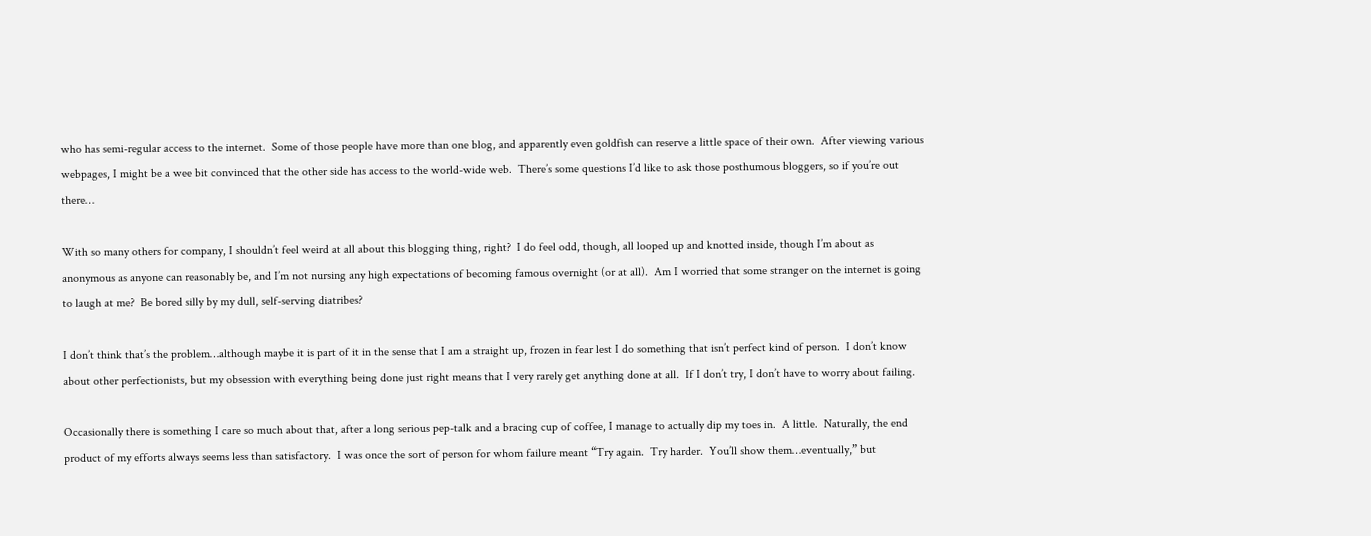who has semi-regular access to the internet.  Some of those people have more than one blog, and apparently even goldfish can reserve a little space of their own.  After viewing various webpages, I might be a wee bit convinced that the other side has access to the world-wide web.  There’s some questions I’d like to ask those posthumous bloggers, so if you’re out there…

With so many others for company, I shouldn’t feel weird at all about this blogging thing, right?  I do feel odd, though, all looped up and knotted inside, though I’m about as anonymous as anyone can reasonably be, and I’m not nursing any high expectations of becoming famous overnight (or at all).  Am I worried that some stranger on the internet is going to laugh at me?  Be bored silly by my dull, self-serving diatribes?

I don’t think that’s the problem…although maybe it is part of it in the sense that I am a straight up, frozen in fear lest I do something that isn’t perfect kind of person.  I don’t know about other perfectionists, but my obsession with everything being done just right means that I very rarely get anything done at all.  If I don’t try, I don’t have to worry about failing.

Occasionally there is something I care so much about that, after a long serious pep-talk and a bracing cup of coffee, I manage to actually dip my toes in.  A little.  Naturally, the end product of my efforts always seems less than satisfactory.  I was once the sort of person for whom failure meant “Try again.  Try harder.  You’ll show them…eventually,” but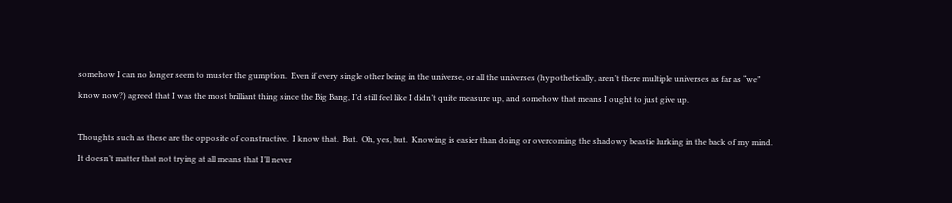somehow I can no longer seem to muster the gumption.  Even if every single other being in the universe, or all the universes (hypothetically, aren’t there multiple universes as far as “we” know now?) agreed that I was the most brilliant thing since the Big Bang, I’d still feel like I didn’t quite measure up, and somehow that means I ought to just give up.

Thoughts such as these are the opposite of constructive.  I know that.  But.  Oh, yes, but.  Knowing is easier than doing or overcoming the shadowy beastie lurking in the back of my mind.  It doesn’t matter that not trying at all means that I’ll never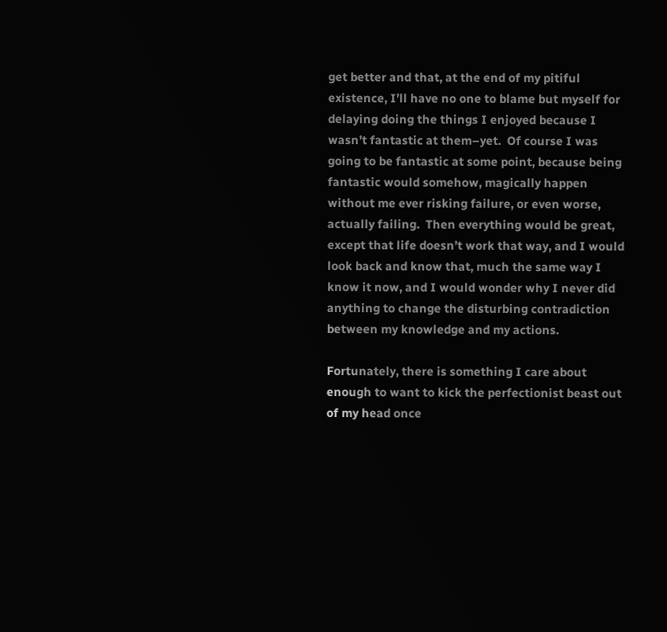get better and that, at the end of my pitiful existence, I’ll have no one to blame but myself for delaying doing the things I enjoyed because I wasn’t fantastic at them–yet.  Of course I was going to be fantastic at some point, because being fantastic would somehow, magically happen without me ever risking failure, or even worse, actually failing.  Then everything would be great, except that life doesn’t work that way, and I would look back and know that, much the same way I know it now, and I would wonder why I never did anything to change the disturbing contradiction between my knowledge and my actions.

Fortunately, there is something I care about enough to want to kick the perfectionist beast out of my head once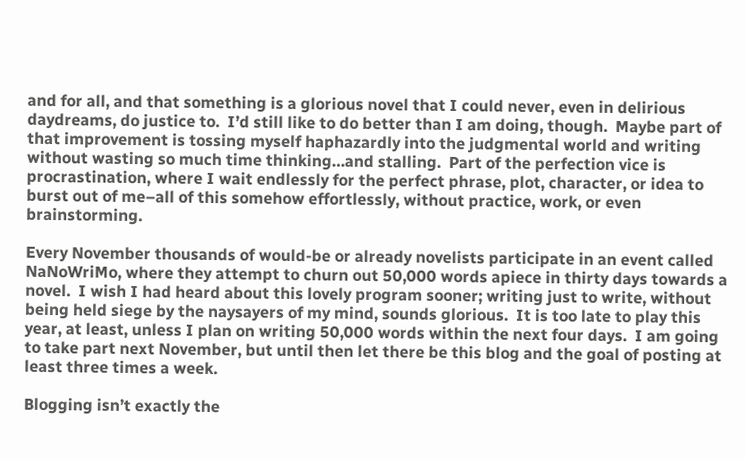and for all, and that something is a glorious novel that I could never, even in delirious daydreams, do justice to.  I’d still like to do better than I am doing, though.  Maybe part of that improvement is tossing myself haphazardly into the judgmental world and writing without wasting so much time thinking…and stalling.  Part of the perfection vice is procrastination, where I wait endlessly for the perfect phrase, plot, character, or idea to burst out of me–all of this somehow effortlessly, without practice, work, or even brainstorming.

Every November thousands of would-be or already novelists participate in an event called NaNoWriMo, where they attempt to churn out 50,000 words apiece in thirty days towards a novel.  I wish I had heard about this lovely program sooner; writing just to write, without being held siege by the naysayers of my mind, sounds glorious.  It is too late to play this year, at least, unless I plan on writing 50,000 words within the next four days.  I am going to take part next November, but until then let there be this blog and the goal of posting at least three times a week.

Blogging isn’t exactly the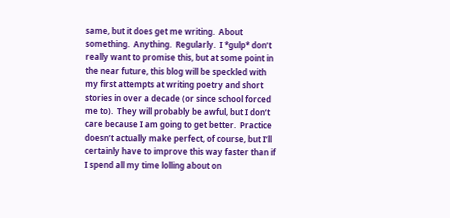same, but it does get me writing.  About something.  Anything.  Regularly.  I *gulp* don’t really want to promise this, but at some point in the near future, this blog will be speckled with my first attempts at writing poetry and short stories in over a decade (or since school forced me to).  They will probably be awful, but I don’t care because I am going to get better.  Practice doesn’t actually make perfect, of course, but I’ll certainly have to improve this way faster than if I spend all my time lolling about on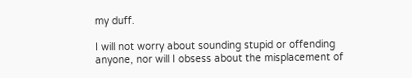my duff.

I will not worry about sounding stupid or offending anyone, nor will I obsess about the misplacement of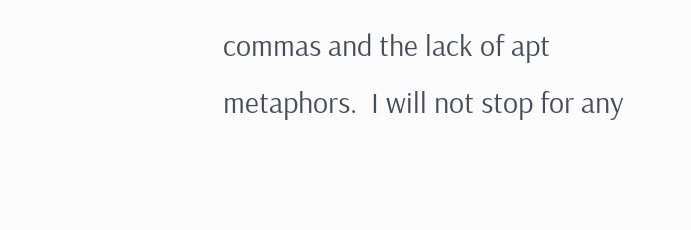commas and the lack of apt metaphors.  I will not stop for any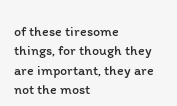of these tiresome things, for though they are important, they are not the most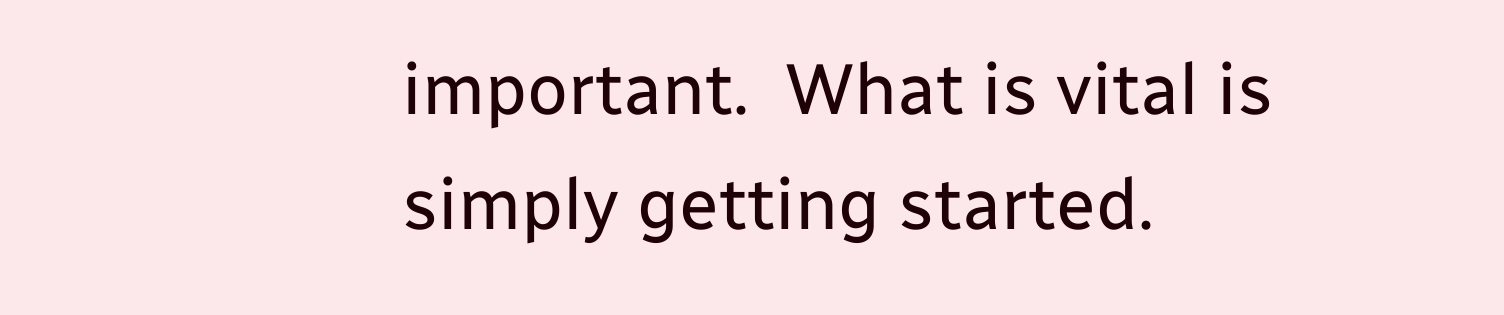important.  What is vital is simply getting started.